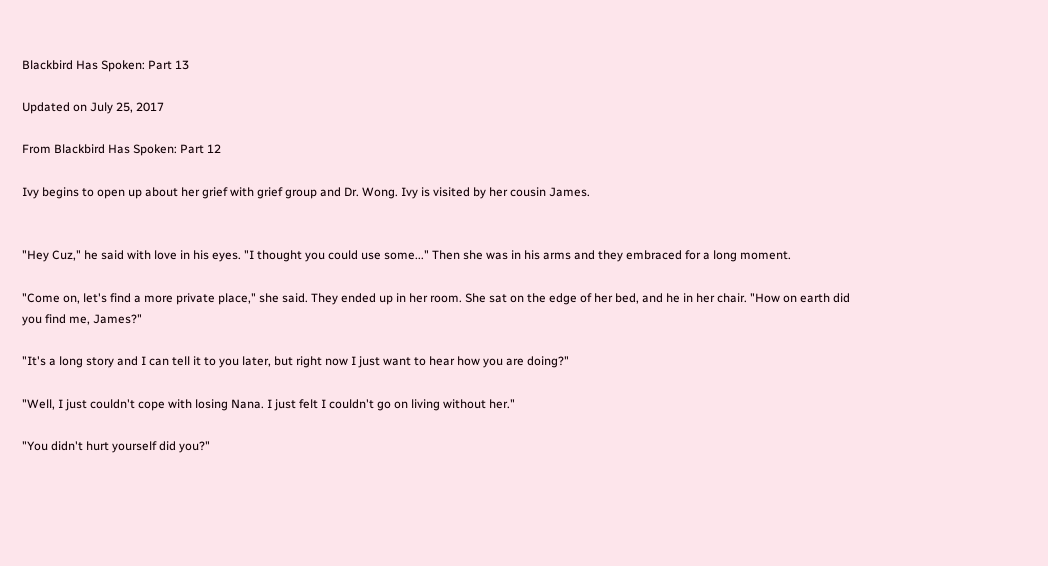Blackbird Has Spoken: Part 13

Updated on July 25, 2017

From Blackbird Has Spoken: Part 12

Ivy begins to open up about her grief with grief group and Dr. Wong. Ivy is visited by her cousin James.


"Hey Cuz," he said with love in his eyes. "I thought you could use some..." Then she was in his arms and they embraced for a long moment.

"Come on, let's find a more private place," she said. They ended up in her room. She sat on the edge of her bed, and he in her chair. "How on earth did you find me, James?"

"It's a long story and I can tell it to you later, but right now I just want to hear how you are doing?"

"Well, I just couldn't cope with losing Nana. I just felt I couldn't go on living without her."

"You didn't hurt yourself did you?"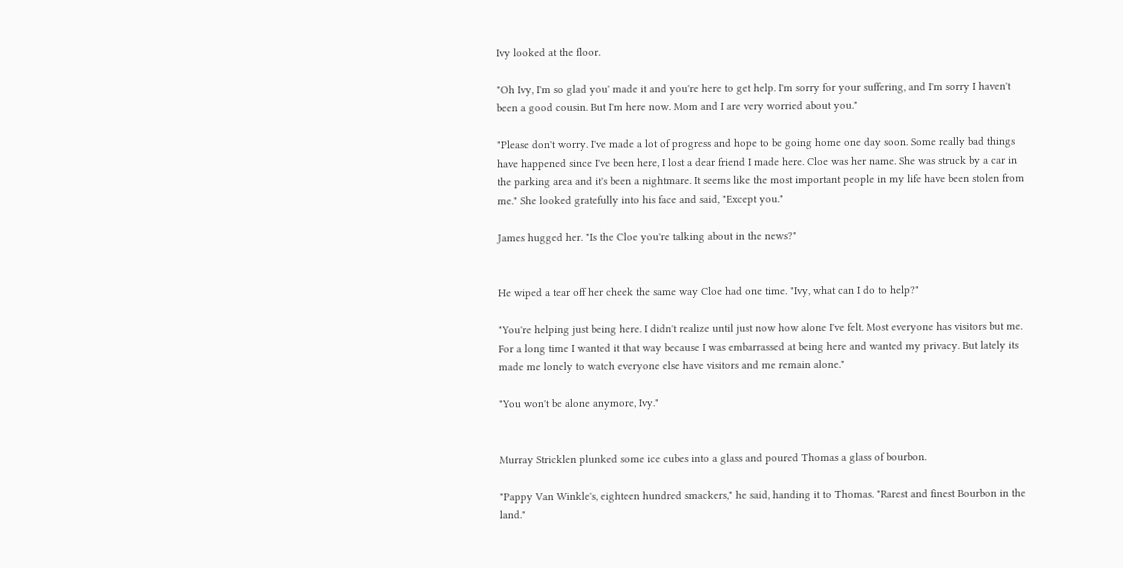Ivy looked at the floor.

"Oh Ivy, I'm so glad you' made it and you're here to get help. I'm sorry for your suffering, and I'm sorry I haven't been a good cousin. But I'm here now. Mom and I are very worried about you."

"Please don't worry. I've made a lot of progress and hope to be going home one day soon. Some really bad things have happened since I've been here, I lost a dear friend I made here. Cloe was her name. She was struck by a car in the parking area and it's been a nightmare. It seems like the most important people in my life have been stolen from me." She looked gratefully into his face and said, "Except you."

James hugged her. "Is the Cloe you're talking about in the news?"


He wiped a tear off her cheek the same way Cloe had one time. "Ivy, what can I do to help?"

"You're helping just being here. I didn't realize until just now how alone I've felt. Most everyone has visitors but me. For a long time I wanted it that way because I was embarrassed at being here and wanted my privacy. But lately its made me lonely to watch everyone else have visitors and me remain alone."

"You won't be alone anymore, Ivy."


Murray Stricklen plunked some ice cubes into a glass and poured Thomas a glass of bourbon.

"Pappy Van Winkle's, eighteen hundred smackers," he said, handing it to Thomas. "Rarest and finest Bourbon in the land."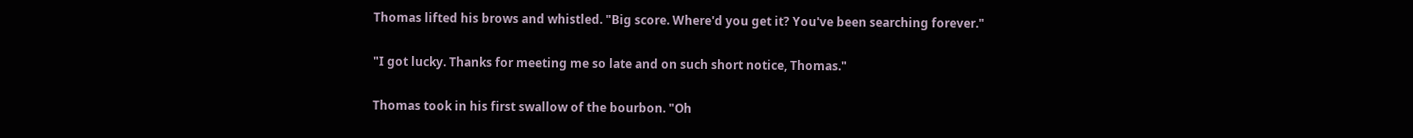Thomas lifted his brows and whistled. "Big score. Where'd you get it? You've been searching forever."

"I got lucky. Thanks for meeting me so late and on such short notice, Thomas."

Thomas took in his first swallow of the bourbon. "Oh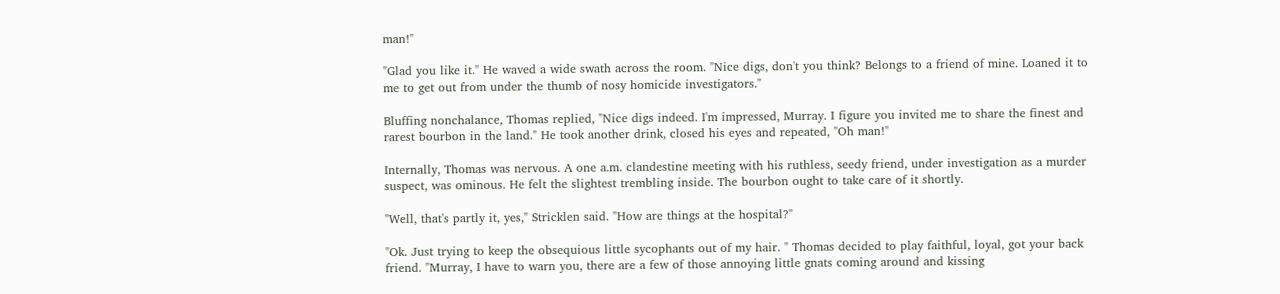man!"

"Glad you like it." He waved a wide swath across the room. "Nice digs, don't you think? Belongs to a friend of mine. Loaned it to me to get out from under the thumb of nosy homicide investigators."

Bluffing nonchalance, Thomas replied, "Nice digs indeed. I'm impressed, Murray. I figure you invited me to share the finest and rarest bourbon in the land." He took another drink, closed his eyes and repeated, "Oh man!"

Internally, Thomas was nervous. A one a.m. clandestine meeting with his ruthless, seedy friend, under investigation as a murder suspect, was ominous. He felt the slightest trembling inside. The bourbon ought to take care of it shortly.

"Well, that's partly it, yes," Stricklen said. "How are things at the hospital?"

"Ok. Just trying to keep the obsequious little sycophants out of my hair. " Thomas decided to play faithful, loyal, got your back friend. "Murray, I have to warn you, there are a few of those annoying little gnats coming around and kissing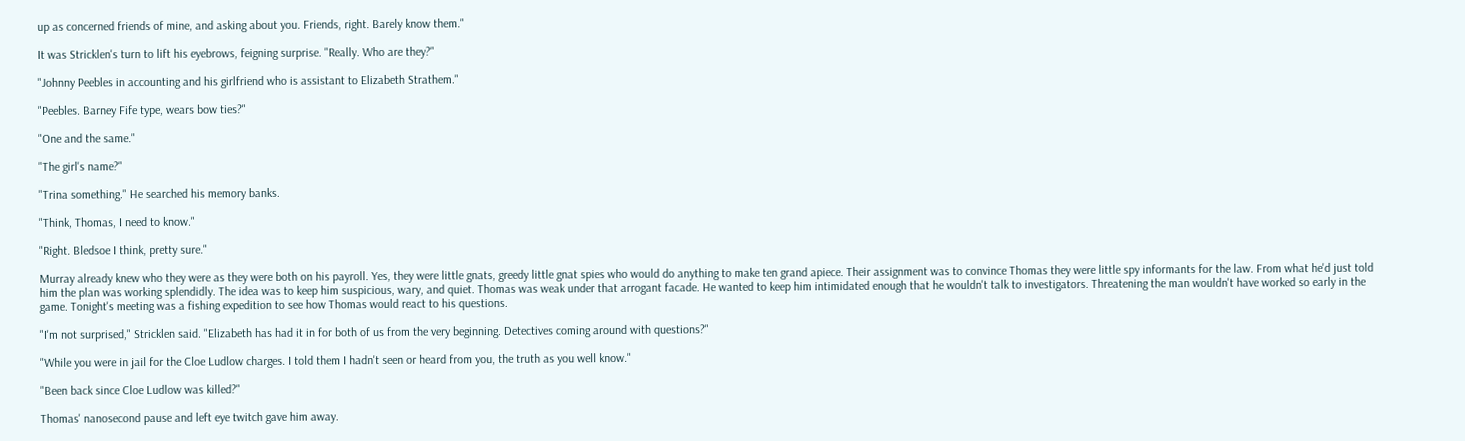up as concerned friends of mine, and asking about you. Friends, right. Barely know them."

It was Stricklen's turn to lift his eyebrows, feigning surprise. "Really. Who are they?"

"Johnny Peebles in accounting and his girlfriend who is assistant to Elizabeth Strathem."

"Peebles. Barney Fife type, wears bow ties?"

"One and the same."

"The girl's name?"

"Trina something." He searched his memory banks.

"Think, Thomas, I need to know."

"Right. Bledsoe I think, pretty sure."

Murray already knew who they were as they were both on his payroll. Yes, they were little gnats, greedy little gnat spies who would do anything to make ten grand apiece. Their assignment was to convince Thomas they were little spy informants for the law. From what he'd just told him the plan was working splendidly. The idea was to keep him suspicious, wary, and quiet. Thomas was weak under that arrogant facade. He wanted to keep him intimidated enough that he wouldn't talk to investigators. Threatening the man wouldn't have worked so early in the game. Tonight's meeting was a fishing expedition to see how Thomas would react to his questions.

"I'm not surprised," Stricklen said. "Elizabeth has had it in for both of us from the very beginning. Detectives coming around with questions?"

"While you were in jail for the Cloe Ludlow charges. I told them I hadn't seen or heard from you, the truth as you well know."

"Been back since Cloe Ludlow was killed?"

Thomas' nanosecond pause and left eye twitch gave him away.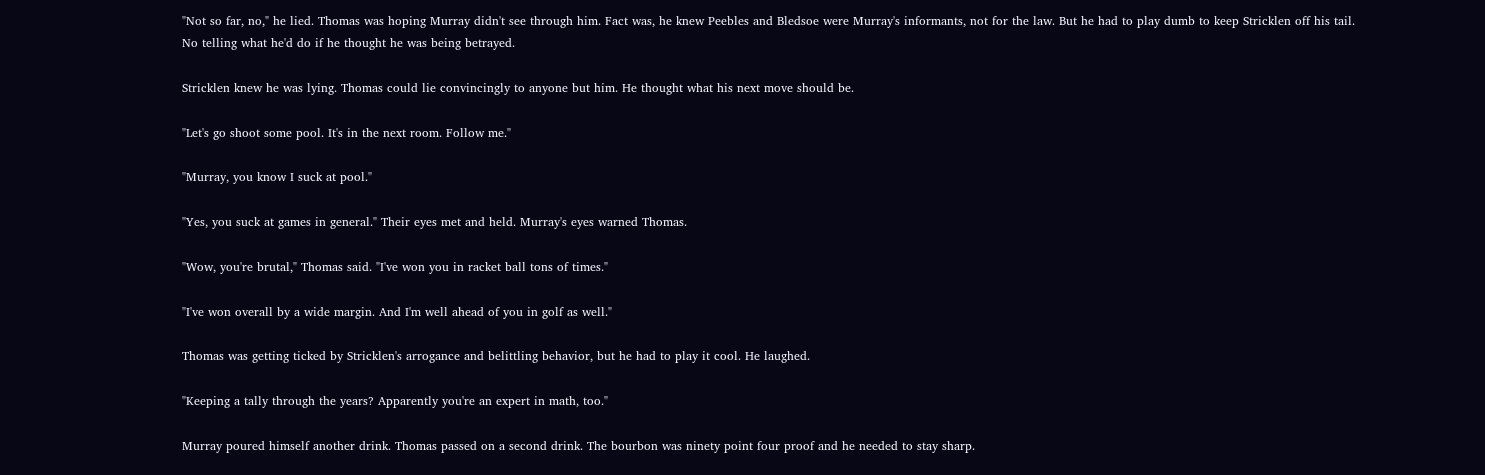"Not so far, no," he lied. Thomas was hoping Murray didn't see through him. Fact was, he knew Peebles and Bledsoe were Murray's informants, not for the law. But he had to play dumb to keep Stricklen off his tail. No telling what he'd do if he thought he was being betrayed.

Stricklen knew he was lying. Thomas could lie convincingly to anyone but him. He thought what his next move should be.

"Let's go shoot some pool. It's in the next room. Follow me."

"Murray, you know I suck at pool."

"Yes, you suck at games in general." Their eyes met and held. Murray's eyes warned Thomas.

"Wow, you're brutal," Thomas said. "I've won you in racket ball tons of times."

"I've won overall by a wide margin. And I'm well ahead of you in golf as well."

Thomas was getting ticked by Stricklen's arrogance and belittling behavior, but he had to play it cool. He laughed.

"Keeping a tally through the years? Apparently you're an expert in math, too."

Murray poured himself another drink. Thomas passed on a second drink. The bourbon was ninety point four proof and he needed to stay sharp.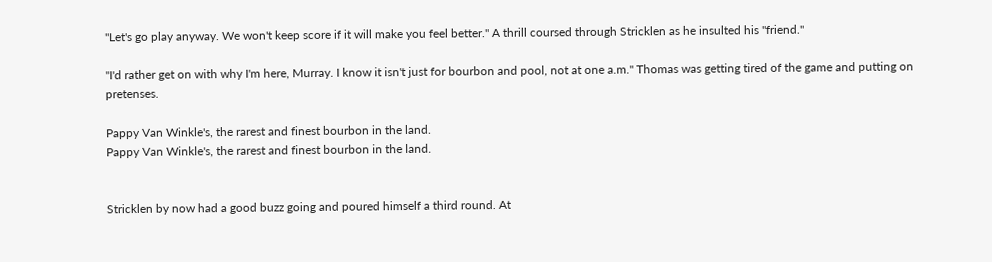"Let's go play anyway. We won't keep score if it will make you feel better." A thrill coursed through Stricklen as he insulted his "friend."

"I'd rather get on with why I'm here, Murray. I know it isn't just for bourbon and pool, not at one a.m." Thomas was getting tired of the game and putting on pretenses.

Pappy Van Winkle's, the rarest and finest bourbon in the land.
Pappy Van Winkle's, the rarest and finest bourbon in the land.


Stricklen by now had a good buzz going and poured himself a third round. At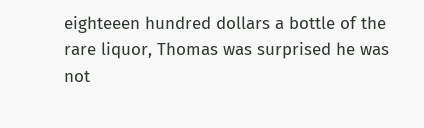eighteeen hundred dollars a bottle of the rare liquor, Thomas was surprised he was not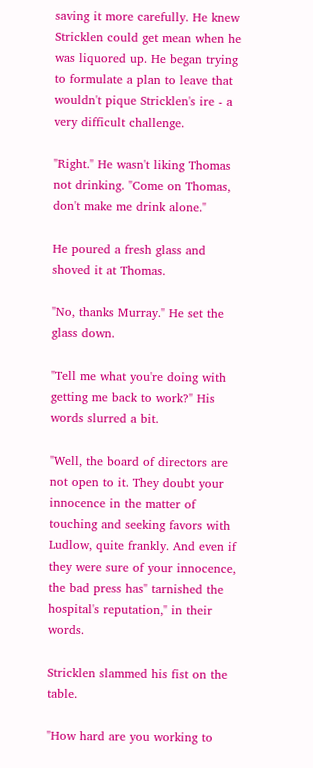saving it more carefully. He knew Stricklen could get mean when he was liquored up. He began trying to formulate a plan to leave that wouldn't pique Stricklen's ire - a very difficult challenge.

"Right." He wasn't liking Thomas not drinking. "Come on Thomas, don't make me drink alone."

He poured a fresh glass and shoved it at Thomas.

"No, thanks Murray." He set the glass down.

"Tell me what you're doing with getting me back to work?" His words slurred a bit.

"Well, the board of directors are not open to it. They doubt your innocence in the matter of touching and seeking favors with Ludlow, quite frankly. And even if they were sure of your innocence, the bad press has" tarnished the hospital's reputation," in their words.

Stricklen slammed his fist on the table.

"How hard are you working to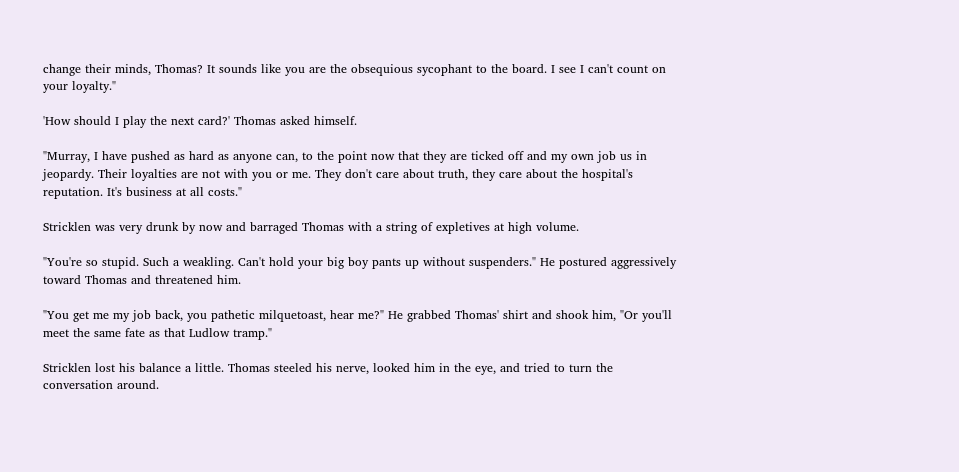change their minds, Thomas? It sounds like you are the obsequious sycophant to the board. I see I can't count on your loyalty."

'How should I play the next card?' Thomas asked himself.

"Murray, I have pushed as hard as anyone can, to the point now that they are ticked off and my own job us in jeopardy. Their loyalties are not with you or me. They don't care about truth, they care about the hospital's reputation. It's business at all costs."

Stricklen was very drunk by now and barraged Thomas with a string of expletives at high volume.

"You're so stupid. Such a weakling. Can't hold your big boy pants up without suspenders." He postured aggressively toward Thomas and threatened him.

"You get me my job back, you pathetic milquetoast, hear me?" He grabbed Thomas' shirt and shook him, "Or you'll meet the same fate as that Ludlow tramp."

Stricklen lost his balance a little. Thomas steeled his nerve, looked him in the eye, and tried to turn the conversation around.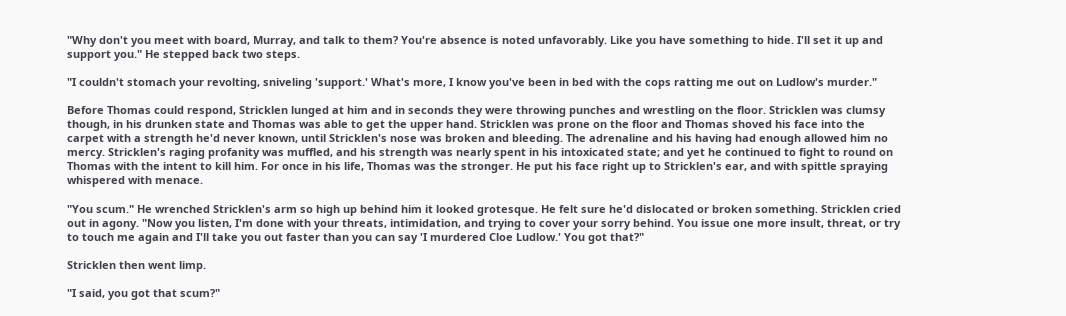"Why don't you meet with board, Murray, and talk to them? You're absence is noted unfavorably. Like you have something to hide. I'll set it up and support you." He stepped back two steps.

"I couldn't stomach your revolting, sniveling 'support.' What's more, I know you've been in bed with the cops ratting me out on Ludlow's murder."

Before Thomas could respond, Stricklen lunged at him and in seconds they were throwing punches and wrestling on the floor. Stricklen was clumsy though, in his drunken state and Thomas was able to get the upper hand. Stricklen was prone on the floor and Thomas shoved his face into the carpet with a strength he'd never known, until Stricklen's nose was broken and bleeding. The adrenaline and his having had enough allowed him no mercy. Stricklen's raging profanity was muffled, and his strength was nearly spent in his intoxicated state; and yet he continued to fight to round on Thomas with the intent to kill him. For once in his life, Thomas was the stronger. He put his face right up to Stricklen's ear, and with spittle spraying whispered with menace.

"You scum." He wrenched Stricklen's arm so high up behind him it looked grotesque. He felt sure he'd dislocated or broken something. Stricklen cried out in agony. "Now you listen, I'm done with your threats, intimidation, and trying to cover your sorry behind. You issue one more insult, threat, or try to touch me again and I'll take you out faster than you can say 'I murdered Cloe Ludlow.' You got that?"

Stricklen then went limp.

"I said, you got that scum?"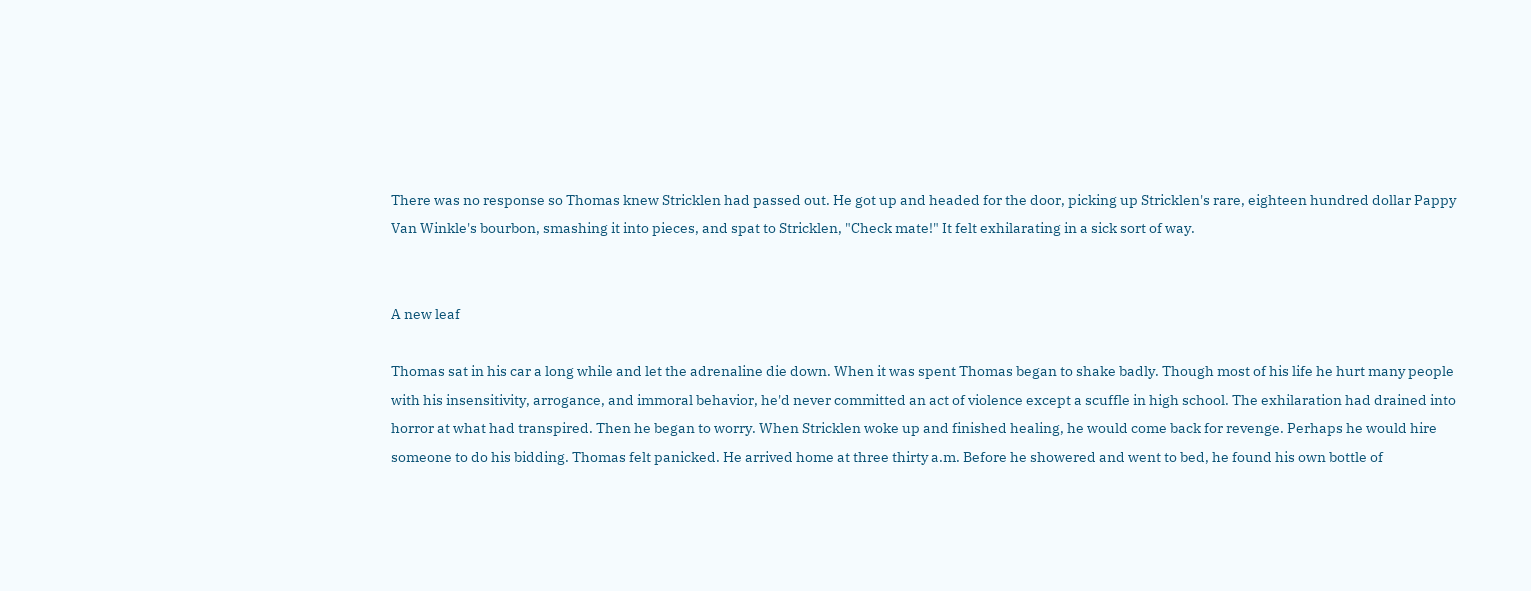There was no response so Thomas knew Stricklen had passed out. He got up and headed for the door, picking up Stricklen's rare, eighteen hundred dollar Pappy Van Winkle's bourbon, smashing it into pieces, and spat to Stricklen, "Check mate!" It felt exhilarating in a sick sort of way.


A new leaf

Thomas sat in his car a long while and let the adrenaline die down. When it was spent Thomas began to shake badly. Though most of his life he hurt many people with his insensitivity, arrogance, and immoral behavior, he'd never committed an act of violence except a scuffle in high school. The exhilaration had drained into horror at what had transpired. Then he began to worry. When Stricklen woke up and finished healing, he would come back for revenge. Perhaps he would hire someone to do his bidding. Thomas felt panicked. He arrived home at three thirty a.m. Before he showered and went to bed, he found his own bottle of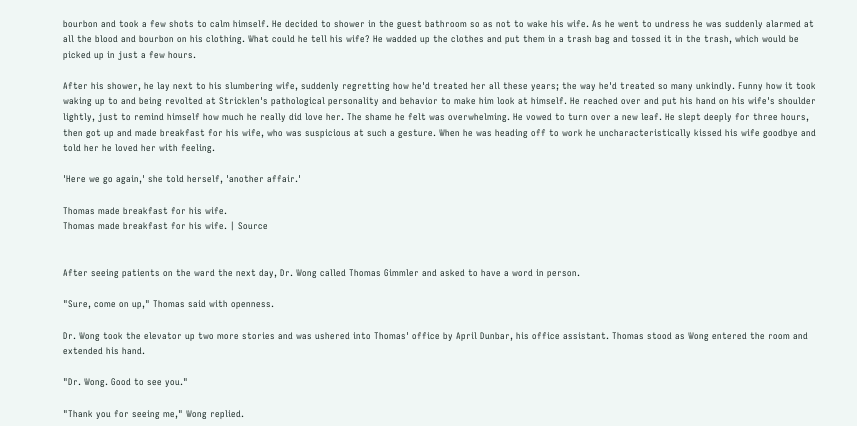bourbon and took a few shots to calm himself. He decided to shower in the guest bathroom so as not to wake his wife. As he went to undress he was suddenly alarmed at all the blood and bourbon on his clothing. What could he tell his wife? He wadded up the clothes and put them in a trash bag and tossed it in the trash, which would be picked up in just a few hours.

After his shower, he lay next to his slumbering wife, suddenly regretting how he'd treated her all these years; the way he'd treated so many unkindly. Funny how it took waking up to and being revolted at Stricklen's pathological personality and behavior to make him look at himself. He reached over and put his hand on his wife's shoulder lightly, just to remind himself how much he really did love her. The shame he felt was overwhelming. He vowed to turn over a new leaf. He slept deeply for three hours, then got up and made breakfast for his wife, who was suspicious at such a gesture. When he was heading off to work he uncharacteristically kissed his wife goodbye and told her he loved her with feeling.

'Here we go again,' she told herself, 'another affair.'

Thomas made breakfast for his wife.
Thomas made breakfast for his wife. | Source


After seeing patients on the ward the next day, Dr. Wong called Thomas Gimmler and asked to have a word in person.

"Sure, come on up," Thomas said with openness.

Dr. Wong took the elevator up two more stories and was ushered into Thomas' office by April Dunbar, his office assistant. Thomas stood as Wong entered the room and extended his hand.

"Dr. Wong. Good to see you."

"Thank you for seeing me," Wong replied.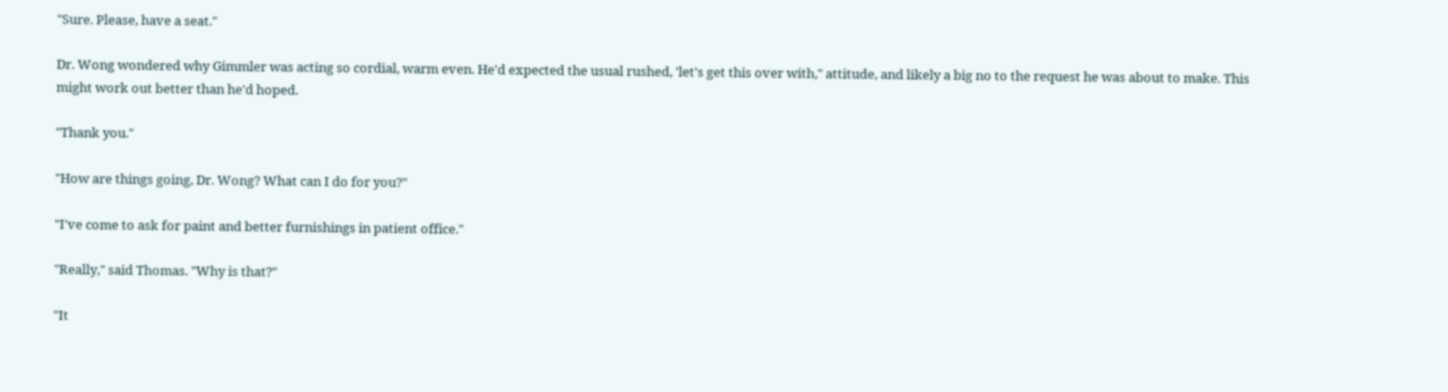"Sure. Please, have a seat."

Dr. Wong wondered why Gimmler was acting so cordial, warm even. He'd expected the usual rushed, 'let's get this over with," attitude, and likely a big no to the request he was about to make. This might work out better than he'd hoped.

"Thank you."

"How are things going, Dr. Wong? What can I do for you?"

"I've come to ask for paint and better furnishings in patient office."

"Really," said Thomas. "Why is that?"

"It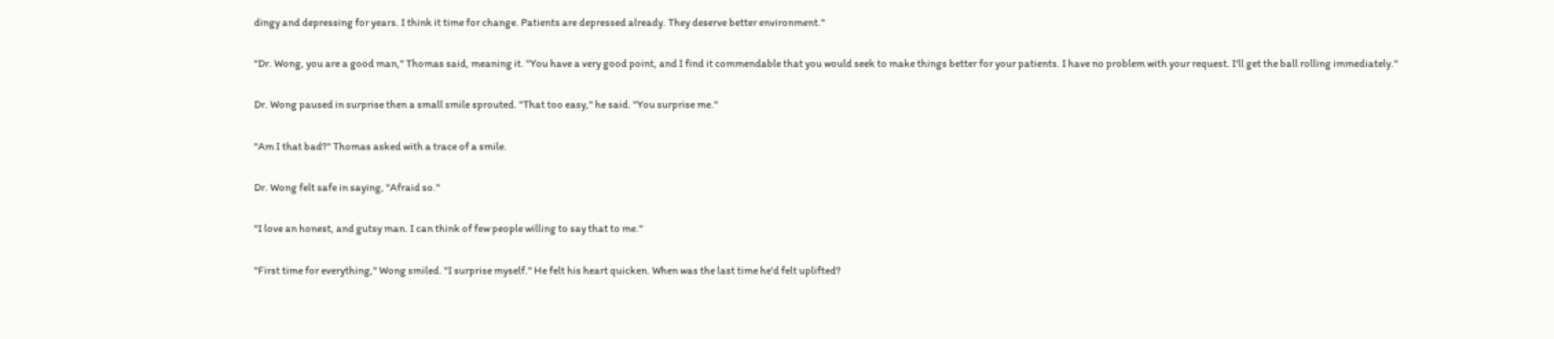dingy and depressing for years. I think it time for change. Patients are depressed already. They deserve better environment."

"Dr. Wong, you are a good man," Thomas said, meaning it. "You have a very good point, and I find it commendable that you would seek to make things better for your patients. I have no problem with your request. I'll get the ball rolling immediately."

Dr. Wong paused in surprise then a small smile sprouted. "That too easy," he said. "You surprise me."

"Am I that bad?" Thomas asked with a trace of a smile.

Dr. Wong felt safe in saying, "Afraid so."

"I love an honest, and gutsy man. I can think of few people willing to say that to me."

"First time for everything," Wong smiled. "I surprise myself." He felt his heart quicken. When was the last time he'd felt uplifted?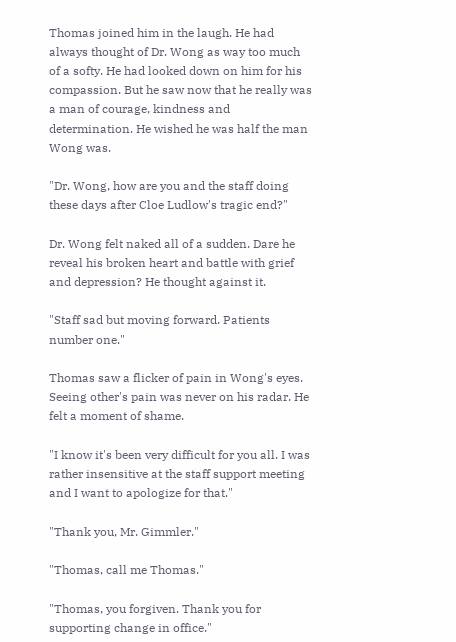Thomas joined him in the laugh. He had always thought of Dr. Wong as way too much of a softy. He had looked down on him for his compassion. But he saw now that he really was a man of courage, kindness and determination. He wished he was half the man Wong was.

"Dr. Wong, how are you and the staff doing these days after Cloe Ludlow's tragic end?"

Dr. Wong felt naked all of a sudden. Dare he reveal his broken heart and battle with grief and depression? He thought against it.

"Staff sad but moving forward. Patients number one."

Thomas saw a flicker of pain in Wong's eyes. Seeing other's pain was never on his radar. He felt a moment of shame.

"I know it's been very difficult for you all. I was rather insensitive at the staff support meeting and I want to apologize for that."

"Thank you, Mr. Gimmler."

"Thomas, call me Thomas."

"Thomas, you forgiven. Thank you for supporting change in office."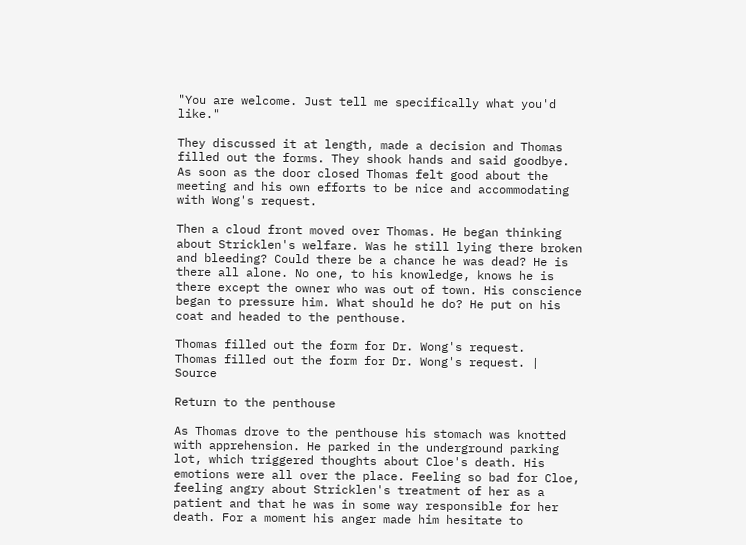"You are welcome. Just tell me specifically what you'd like."

They discussed it at length, made a decision and Thomas filled out the forms. They shook hands and said goodbye. As soon as the door closed Thomas felt good about the meeting and his own efforts to be nice and accommodating with Wong's request.

Then a cloud front moved over Thomas. He began thinking about Stricklen's welfare. Was he still lying there broken and bleeding? Could there be a chance he was dead? He is there all alone. No one, to his knowledge, knows he is there except the owner who was out of town. His conscience began to pressure him. What should he do? He put on his coat and headed to the penthouse.

Thomas filled out the form for Dr. Wong's request.
Thomas filled out the form for Dr. Wong's request. | Source

Return to the penthouse

As Thomas drove to the penthouse his stomach was knotted with apprehension. He parked in the underground parking lot, which triggered thoughts about Cloe's death. His emotions were all over the place. Feeling so bad for Cloe, feeling angry about Stricklen's treatment of her as a patient and that he was in some way responsible for her death. For a moment his anger made him hesitate to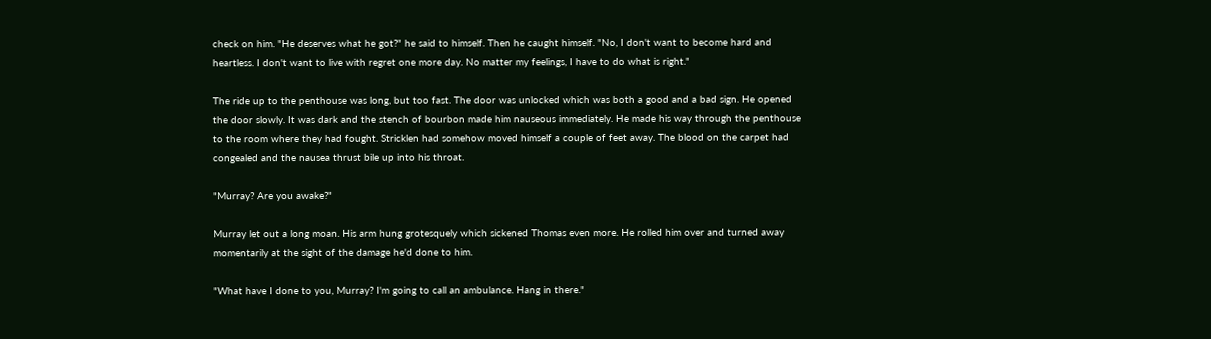check on him. "He deserves what he got?" he said to himself. Then he caught himself. "No, I don't want to become hard and heartless. I don't want to live with regret one more day. No matter my feelings, I have to do what is right."

The ride up to the penthouse was long, but too fast. The door was unlocked which was both a good and a bad sign. He opened the door slowly. It was dark and the stench of bourbon made him nauseous immediately. He made his way through the penthouse to the room where they had fought. Stricklen had somehow moved himself a couple of feet away. The blood on the carpet had congealed and the nausea thrust bile up into his throat.

"Murray? Are you awake?"

Murray let out a long moan. His arm hung grotesquely which sickened Thomas even more. He rolled him over and turned away momentarily at the sight of the damage he'd done to him.

"What have I done to you, Murray? I'm going to call an ambulance. Hang in there."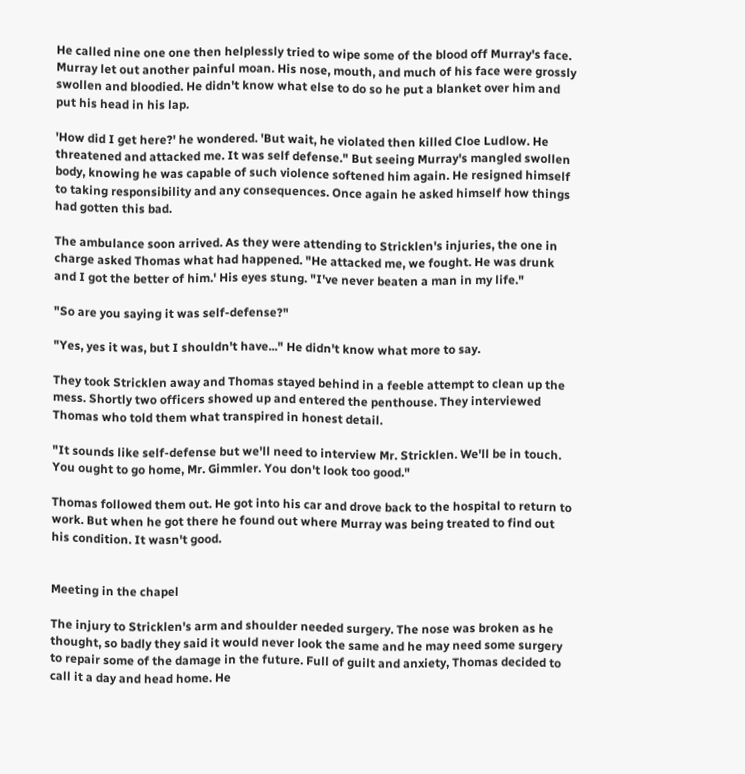He called nine one one then helplessly tried to wipe some of the blood off Murray's face. Murray let out another painful moan. His nose, mouth, and much of his face were grossly swollen and bloodied. He didn't know what else to do so he put a blanket over him and put his head in his lap.

'How did I get here?' he wondered. 'But wait, he violated then killed Cloe Ludlow. He threatened and attacked me. It was self defense." But seeing Murray's mangled swollen body, knowing he was capable of such violence softened him again. He resigned himself to taking responsibility and any consequences. Once again he asked himself how things had gotten this bad.

The ambulance soon arrived. As they were attending to Stricklen's injuries, the one in charge asked Thomas what had happened. "He attacked me, we fought. He was drunk and I got the better of him.' His eyes stung. "I've never beaten a man in my life."

"So are you saying it was self-defense?"

"Yes, yes it was, but I shouldn't have..." He didn't know what more to say.

They took Stricklen away and Thomas stayed behind in a feeble attempt to clean up the mess. Shortly two officers showed up and entered the penthouse. They interviewed Thomas who told them what transpired in honest detail.

"It sounds like self-defense but we'll need to interview Mr. Stricklen. We'll be in touch. You ought to go home, Mr. Gimmler. You don't look too good."

Thomas followed them out. He got into his car and drove back to the hospital to return to work. But when he got there he found out where Murray was being treated to find out his condition. It wasn't good.


Meeting in the chapel

The injury to Stricklen's arm and shoulder needed surgery. The nose was broken as he thought, so badly they said it would never look the same and he may need some surgery to repair some of the damage in the future. Full of guilt and anxiety, Thomas decided to call it a day and head home. He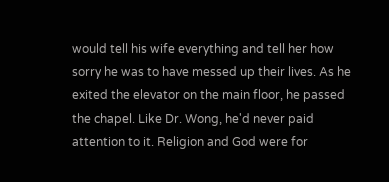would tell his wife everything and tell her how sorry he was to have messed up their lives. As he exited the elevator on the main floor, he passed the chapel. Like Dr. Wong, he'd never paid attention to it. Religion and God were for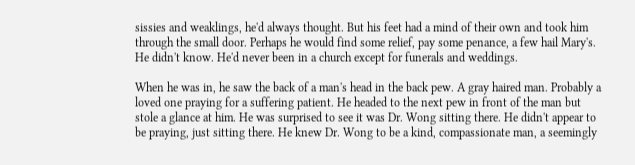sissies and weaklings, he'd always thought. But his feet had a mind of their own and took him through the small door. Perhaps he would find some relief, pay some penance, a few hail Mary's. He didn't know. He'd never been in a church except for funerals and weddings.

When he was in, he saw the back of a man's head in the back pew. A gray haired man. Probably a loved one praying for a suffering patient. He headed to the next pew in front of the man but stole a glance at him. He was surprised to see it was Dr. Wong sitting there. He didn't appear to be praying, just sitting there. He knew Dr. Wong to be a kind, compassionate man, a seemingly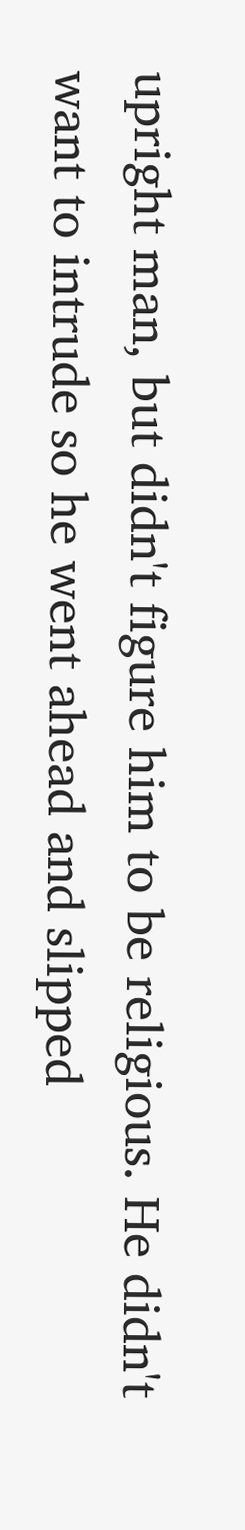upright man, but didn't figure him to be religious. He didn't want to intrude so he went ahead and slipped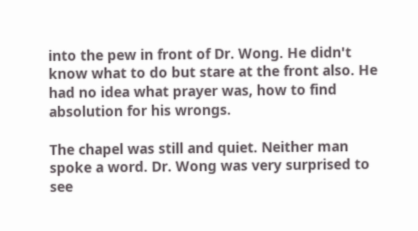into the pew in front of Dr. Wong. He didn't know what to do but stare at the front also. He had no idea what prayer was, how to find absolution for his wrongs.

The chapel was still and quiet. Neither man spoke a word. Dr. Wong was very surprised to see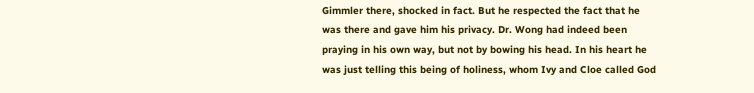Gimmler there, shocked in fact. But he respected the fact that he was there and gave him his privacy. Dr. Wong had indeed been praying in his own way, but not by bowing his head. In his heart he was just telling this being of holiness, whom Ivy and Cloe called God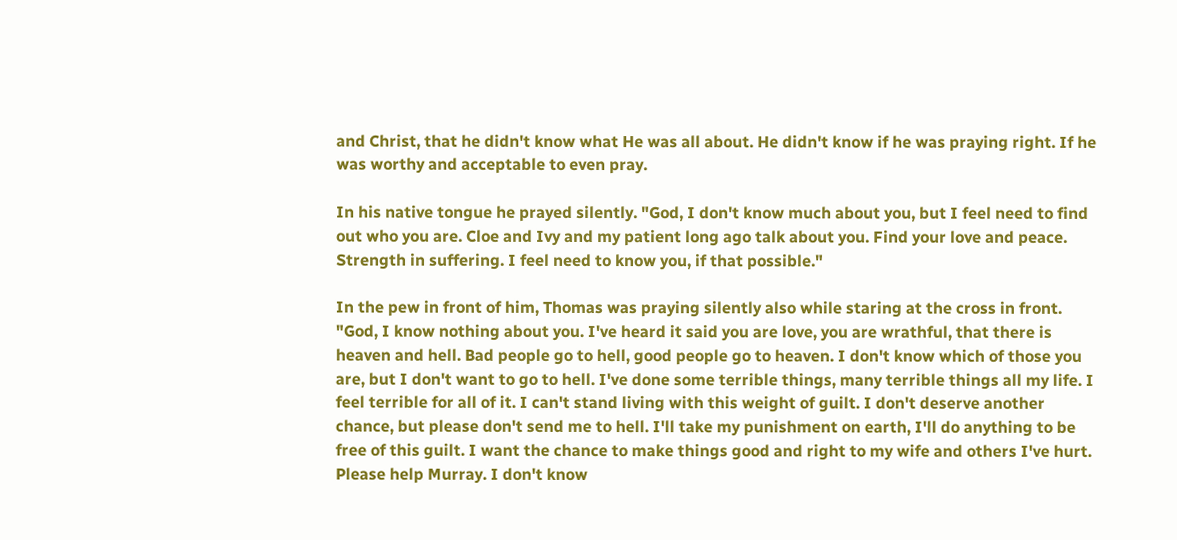and Christ, that he didn't know what He was all about. He didn't know if he was praying right. If he was worthy and acceptable to even pray.

In his native tongue he prayed silently. "God, I don't know much about you, but I feel need to find out who you are. Cloe and Ivy and my patient long ago talk about you. Find your love and peace. Strength in suffering. I feel need to know you, if that possible."

In the pew in front of him, Thomas was praying silently also while staring at the cross in front. "God, I know nothing about you. I've heard it said you are love, you are wrathful, that there is heaven and hell. Bad people go to hell, good people go to heaven. I don't know which of those you are, but I don't want to go to hell. I've done some terrible things, many terrible things all my life. I feel terrible for all of it. I can't stand living with this weight of guilt. I don't deserve another chance, but please don't send me to hell. I'll take my punishment on earth, I'll do anything to be free of this guilt. I want the chance to make things good and right to my wife and others I've hurt. Please help Murray. I don't know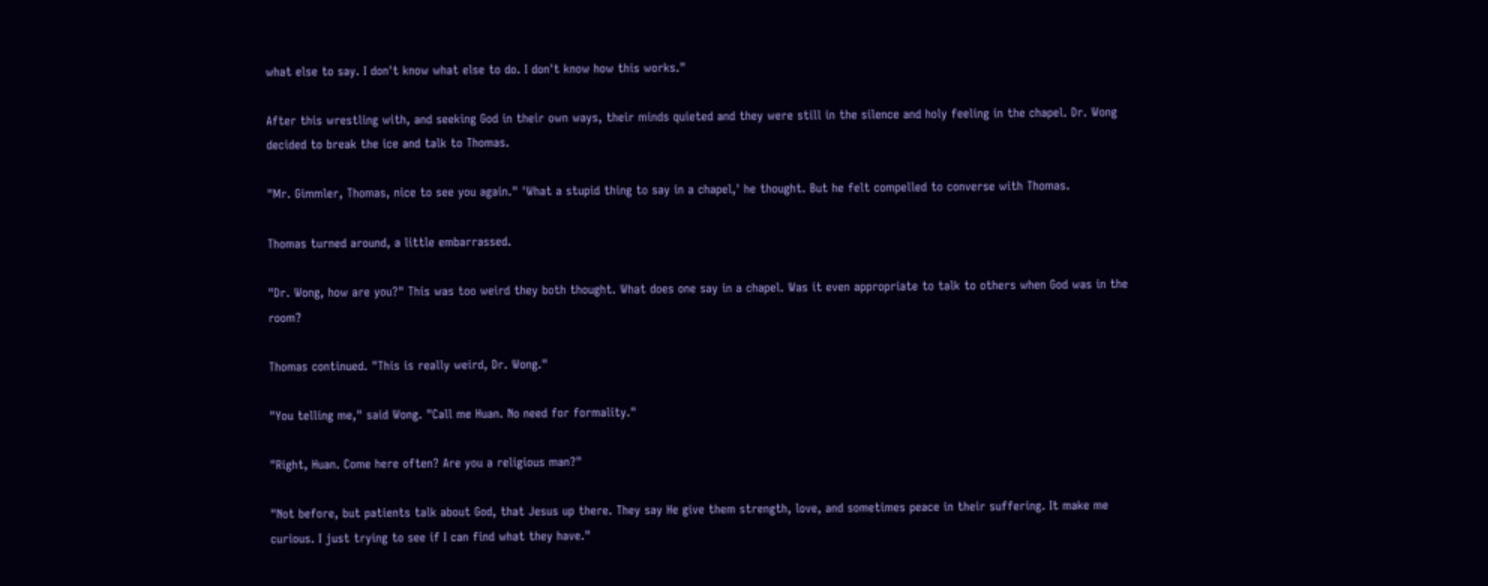what else to say. I don't know what else to do. I don't know how this works."

After this wrestling with, and seeking God in their own ways, their minds quieted and they were still in the silence and holy feeling in the chapel. Dr. Wong decided to break the ice and talk to Thomas.

"Mr. Gimmler, Thomas, nice to see you again." 'What a stupid thing to say in a chapel,' he thought. But he felt compelled to converse with Thomas.

Thomas turned around, a little embarrassed.

"Dr. Wong, how are you?" This was too weird they both thought. What does one say in a chapel. Was it even appropriate to talk to others when God was in the room?

Thomas continued. "This is really weird, Dr. Wong."

"You telling me," said Wong. "Call me Huan. No need for formality."

"Right, Huan. Come here often? Are you a religious man?"

"Not before, but patients talk about God, that Jesus up there. They say He give them strength, love, and sometimes peace in their suffering. It make me curious. I just trying to see if I can find what they have."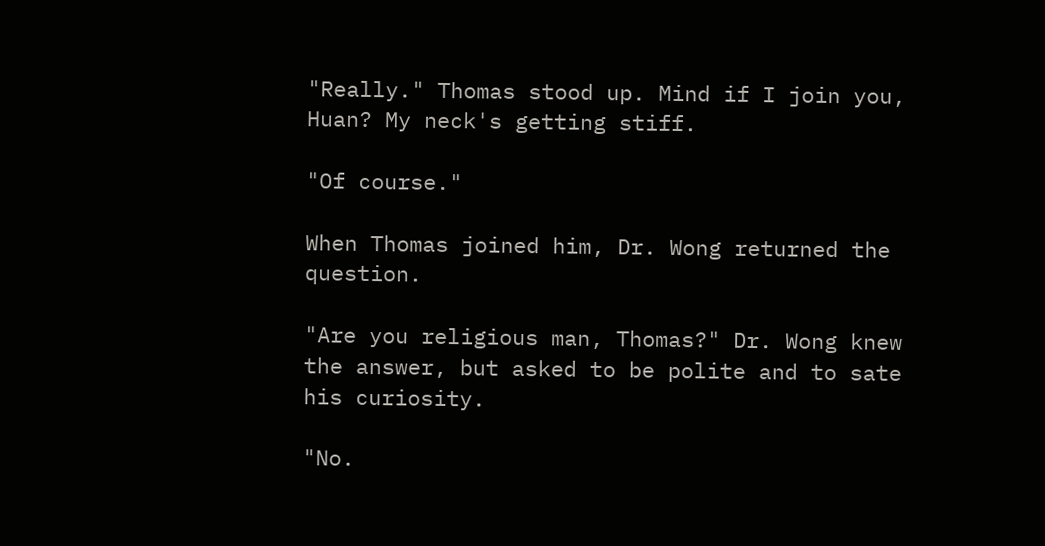"Really." Thomas stood up. Mind if I join you, Huan? My neck's getting stiff.

"Of course."

When Thomas joined him, Dr. Wong returned the question.

"Are you religious man, Thomas?" Dr. Wong knew the answer, but asked to be polite and to sate his curiosity.

"No.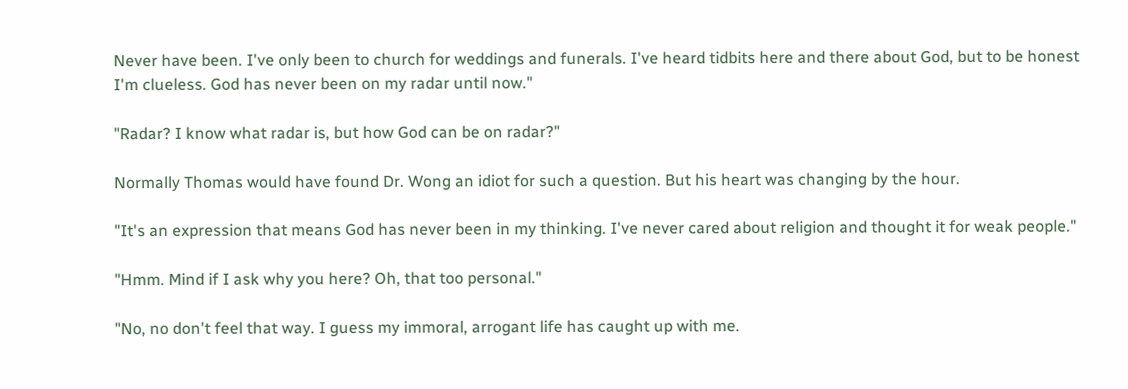Never have been. I've only been to church for weddings and funerals. I've heard tidbits here and there about God, but to be honest I'm clueless. God has never been on my radar until now."

"Radar? I know what radar is, but how God can be on radar?"

Normally Thomas would have found Dr. Wong an idiot for such a question. But his heart was changing by the hour.

"It's an expression that means God has never been in my thinking. I've never cared about religion and thought it for weak people."

"Hmm. Mind if I ask why you here? Oh, that too personal."

"No, no don't feel that way. I guess my immoral, arrogant life has caught up with me.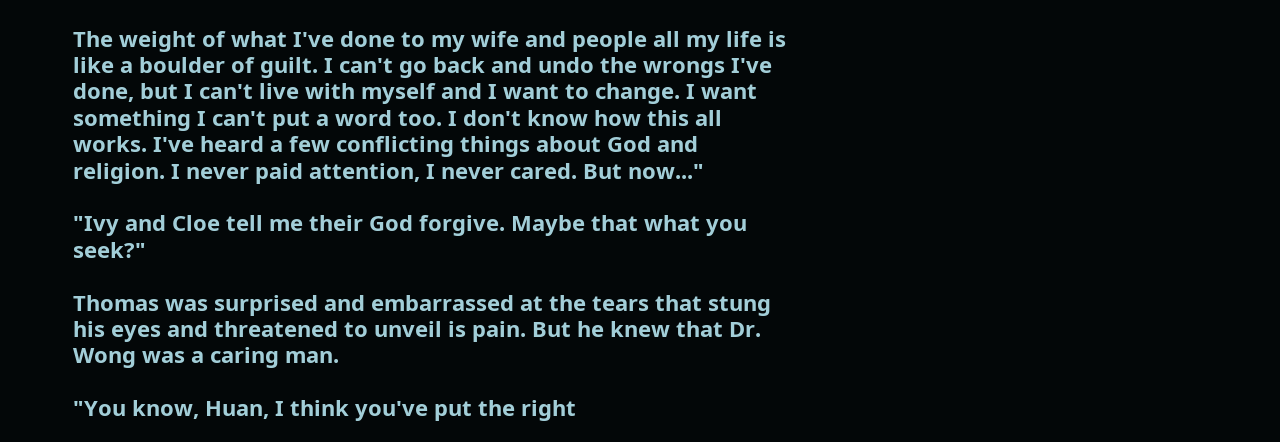The weight of what I've done to my wife and people all my life is like a boulder of guilt. I can't go back and undo the wrongs I've done, but I can't live with myself and I want to change. I want something I can't put a word too. I don't know how this all works. I've heard a few conflicting things about God and religion. I never paid attention, I never cared. But now..."

"Ivy and Cloe tell me their God forgive. Maybe that what you seek?"

Thomas was surprised and embarrassed at the tears that stung his eyes and threatened to unveil is pain. But he knew that Dr. Wong was a caring man.

"You know, Huan, I think you've put the right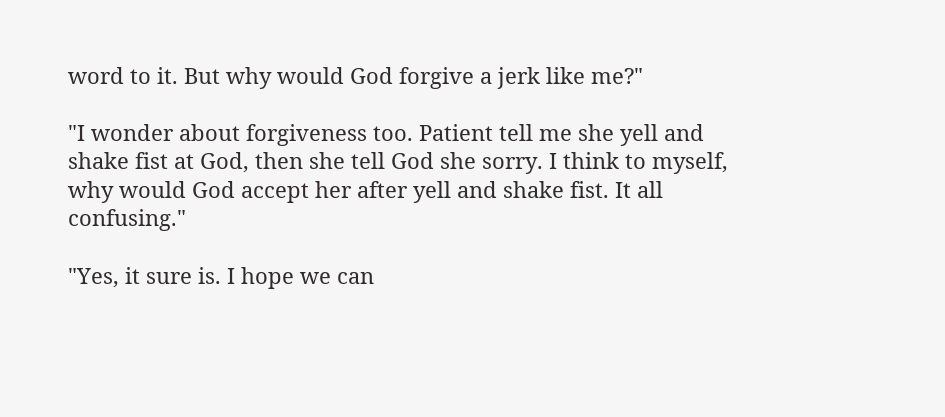word to it. But why would God forgive a jerk like me?"

"I wonder about forgiveness too. Patient tell me she yell and shake fist at God, then she tell God she sorry. I think to myself, why would God accept her after yell and shake fist. It all confusing."

"Yes, it sure is. I hope we can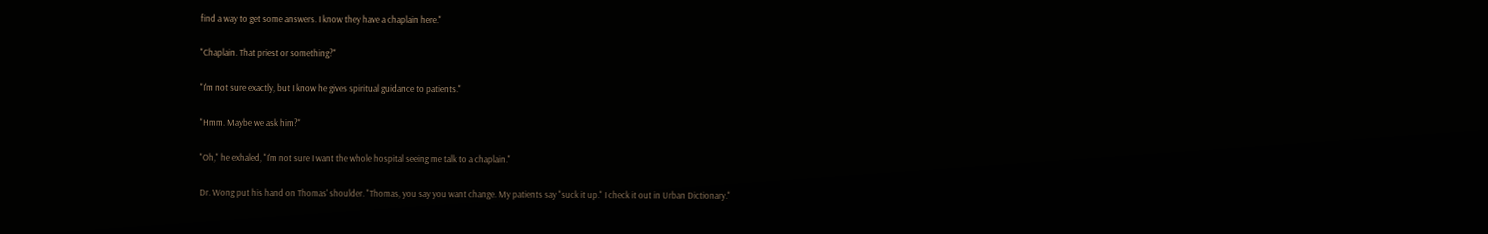find a way to get some answers. I know they have a chaplain here."

"Chaplain. That priest or something?"

"I'm not sure exactly, but I know he gives spiritual guidance to patients."

"Hmm. Maybe we ask him?"

"Oh," he exhaled, "I'm not sure I want the whole hospital seeing me talk to a chaplain."

Dr. Wong put his hand on Thomas' shoulder. "Thomas, you say you want change. My patients say "suck it up." I check it out in Urban Dictionary."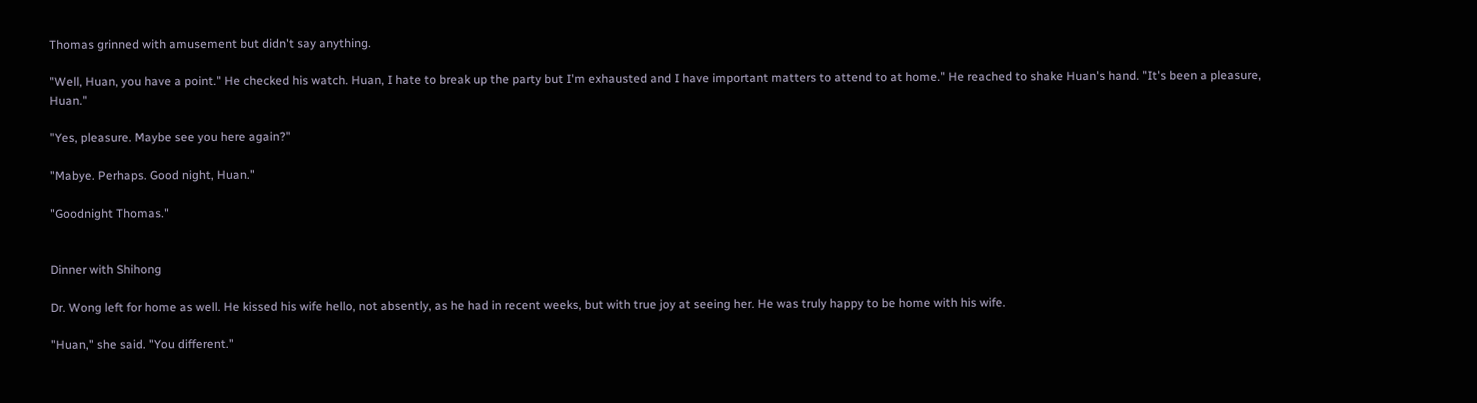Thomas grinned with amusement but didn't say anything.

"Well, Huan, you have a point." He checked his watch. Huan, I hate to break up the party but I'm exhausted and I have important matters to attend to at home." He reached to shake Huan's hand. "It's been a pleasure, Huan."

"Yes, pleasure. Maybe see you here again?"

"Mabye. Perhaps. Good night, Huan."

"Goodnight Thomas."


Dinner with Shihong

Dr. Wong left for home as well. He kissed his wife hello, not absently, as he had in recent weeks, but with true joy at seeing her. He was truly happy to be home with his wife.

"Huan," she said. "You different."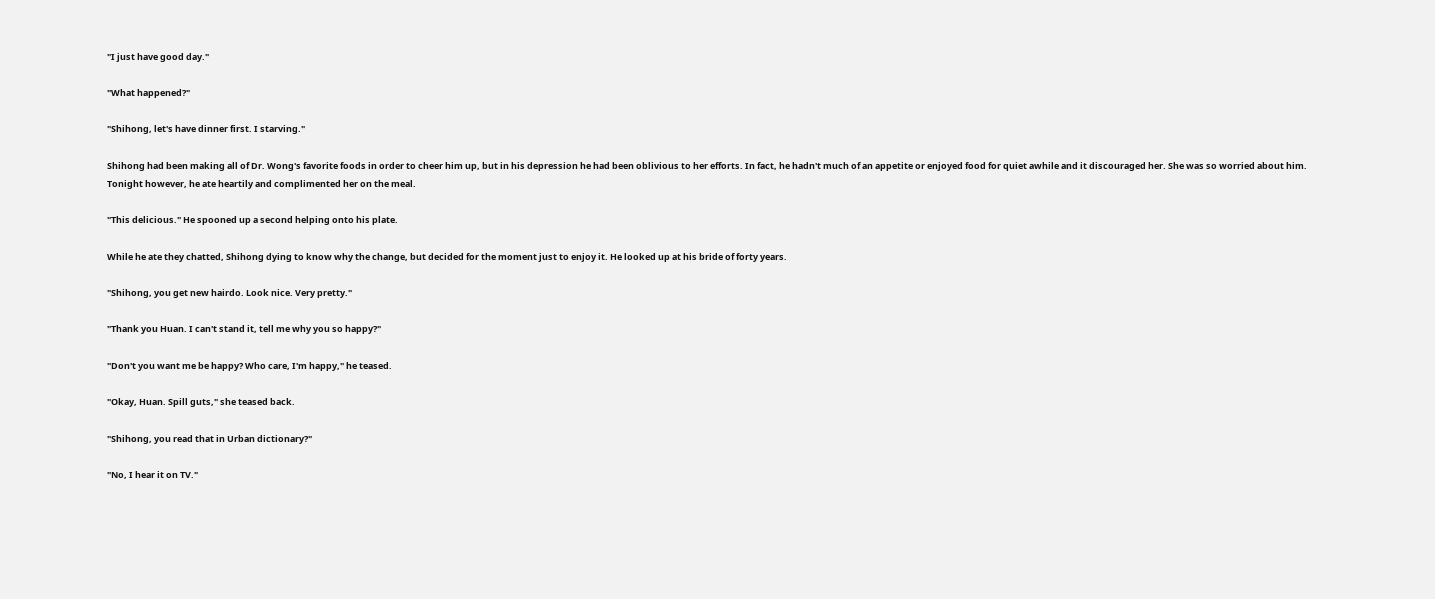"I just have good day."

"What happened?"

"Shihong, let's have dinner first. I starving."

Shihong had been making all of Dr. Wong's favorite foods in order to cheer him up, but in his depression he had been oblivious to her efforts. In fact, he hadn't much of an appetite or enjoyed food for quiet awhile and it discouraged her. She was so worried about him. Tonight however, he ate heartily and complimented her on the meal.

"This delicious." He spooned up a second helping onto his plate.

While he ate they chatted, Shihong dying to know why the change, but decided for the moment just to enjoy it. He looked up at his bride of forty years.

"Shihong, you get new hairdo. Look nice. Very pretty."

"Thank you Huan. I can't stand it, tell me why you so happy?"

"Don't you want me be happy? Who care, I'm happy," he teased.

"Okay, Huan. Spill guts," she teased back.

"Shihong, you read that in Urban dictionary?"

"No, I hear it on TV."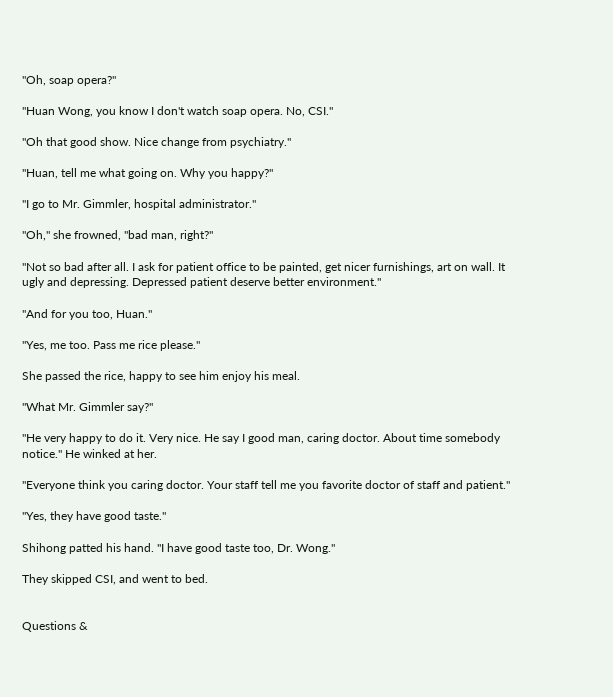"Oh, soap opera?"

"Huan Wong, you know I don't watch soap opera. No, CSI."

"Oh that good show. Nice change from psychiatry."

"Huan, tell me what going on. Why you happy?"

"I go to Mr. Gimmler, hospital administrator."

"Oh," she frowned, "bad man, right?"

"Not so bad after all. I ask for patient office to be painted, get nicer furnishings, art on wall. It ugly and depressing. Depressed patient deserve better environment."

"And for you too, Huan."

"Yes, me too. Pass me rice please."

She passed the rice, happy to see him enjoy his meal.

"What Mr. Gimmler say?"

"He very happy to do it. Very nice. He say I good man, caring doctor. About time somebody notice." He winked at her.

"Everyone think you caring doctor. Your staff tell me you favorite doctor of staff and patient."

"Yes, they have good taste."

Shihong patted his hand. "I have good taste too, Dr. Wong."

They skipped CSI, and went to bed.


Questions &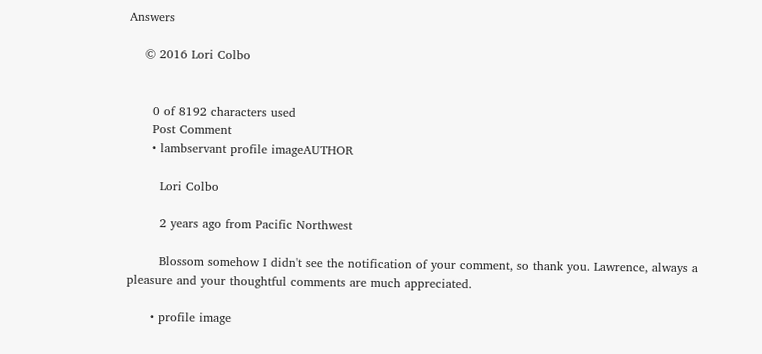Answers

    © 2016 Lori Colbo


      0 of 8192 characters used
      Post Comment
      • lambservant profile imageAUTHOR

        Lori Colbo

        2 years ago from Pacific Northwest

        Blossom somehow I didn't see the notification of your comment, so thank you. Lawrence, always a pleasure and your thoughtful comments are much appreciated.

      • profile image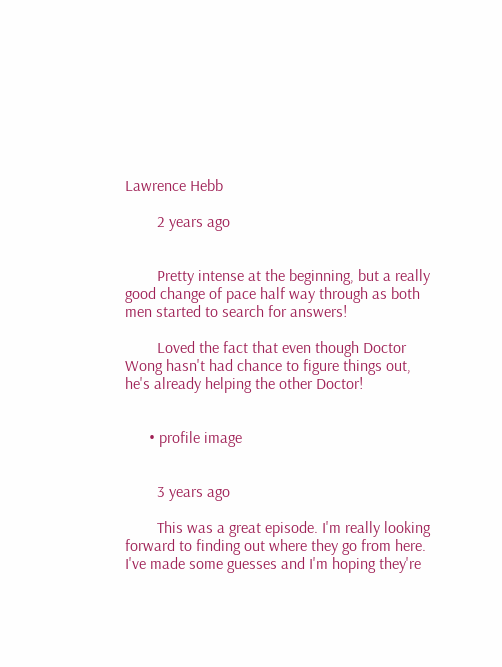Lawrence Hebb

        2 years ago


        Pretty intense at the beginning, but a really good change of pace half way through as both men started to search for answers!

        Loved the fact that even though Doctor Wong hasn't had chance to figure things out, he's already helping the other Doctor!


      • profile image


        3 years ago

        This was a great episode. I'm really looking forward to finding out where they go from here. I've made some guesses and I'm hoping they're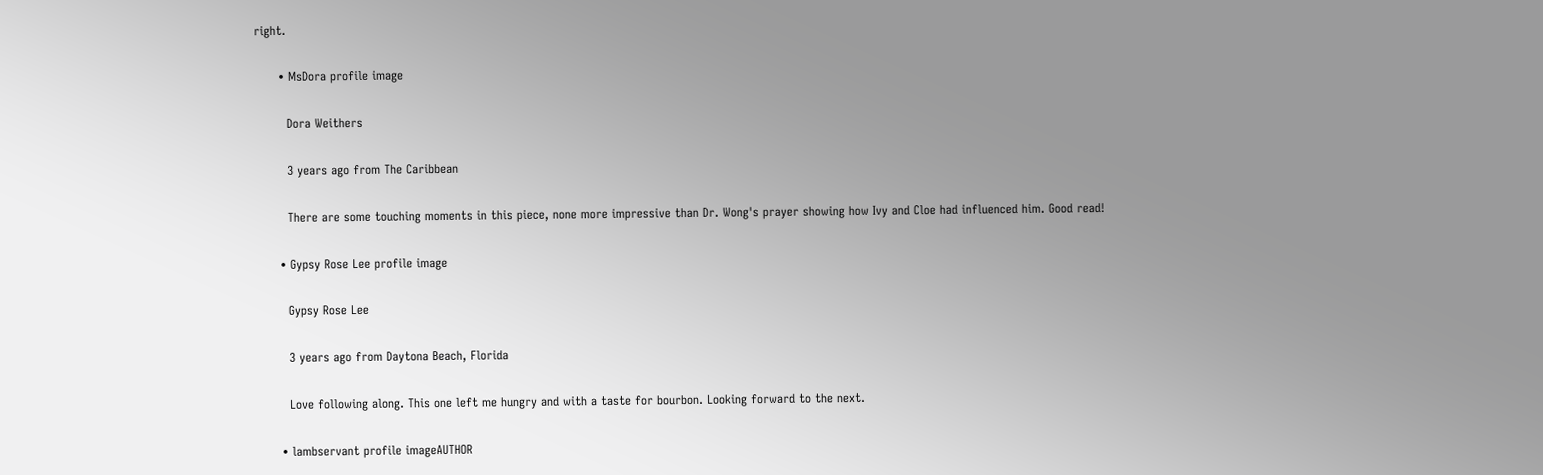right.

      • MsDora profile image

        Dora Weithers

        3 years ago from The Caribbean

        There are some touching moments in this piece, none more impressive than Dr. Wong's prayer showing how Ivy and Cloe had influenced him. Good read!

      • Gypsy Rose Lee profile image

        Gypsy Rose Lee

        3 years ago from Daytona Beach, Florida

        Love following along. This one left me hungry and with a taste for bourbon. Looking forward to the next.

      • lambservant profile imageAUTHOR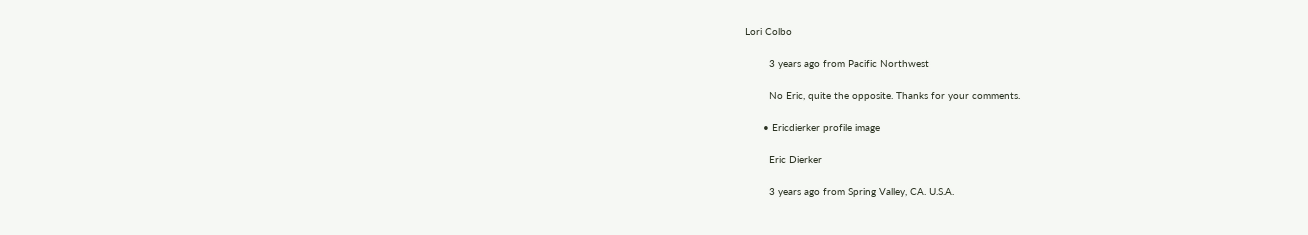Lori Colbo

        3 years ago from Pacific Northwest

        No Eric, quite the opposite. Thanks for your comments.

      • Ericdierker profile image

        Eric Dierker

        3 years ago from Spring Valley, CA. U.S.A.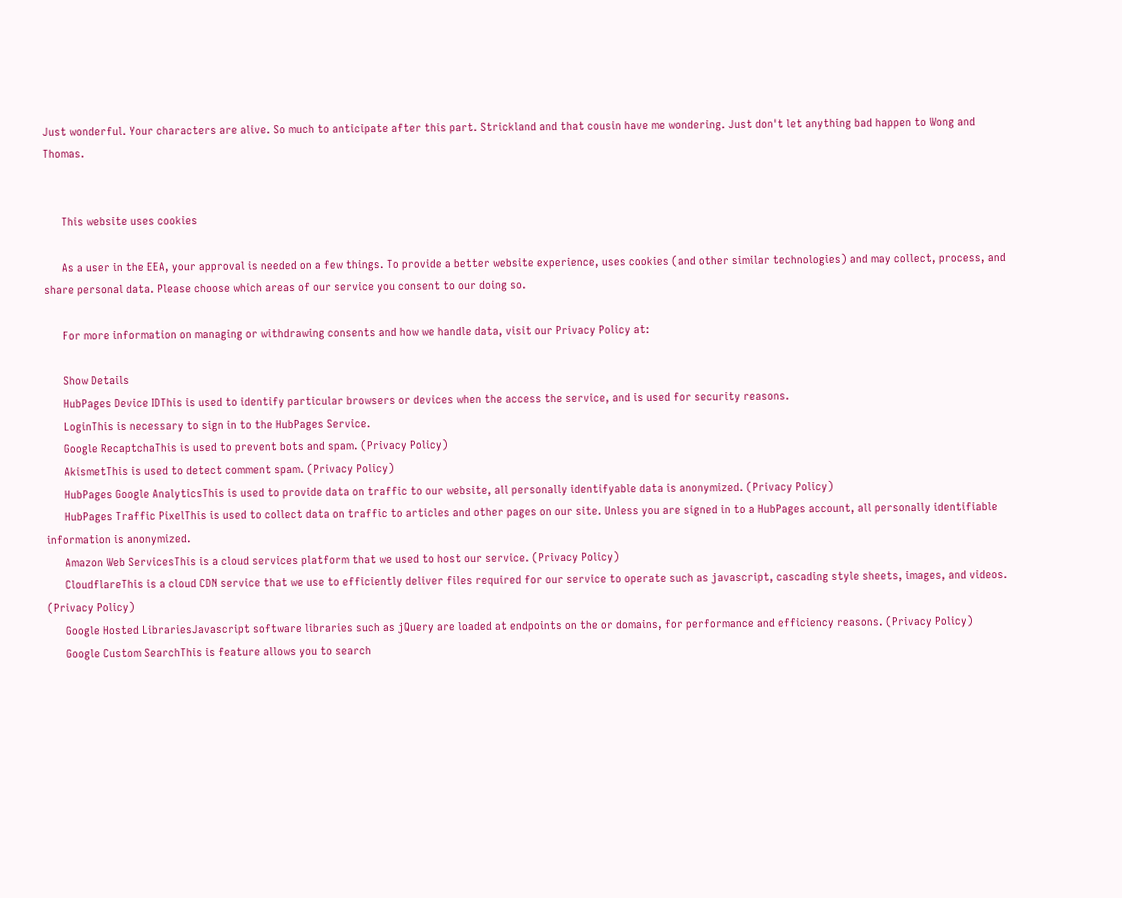Just wonderful. Your characters are alive. So much to anticipate after this part. Strickland and that cousin have me wondering. Just don't let anything bad happen to Wong and Thomas.


      This website uses cookies

      As a user in the EEA, your approval is needed on a few things. To provide a better website experience, uses cookies (and other similar technologies) and may collect, process, and share personal data. Please choose which areas of our service you consent to our doing so.

      For more information on managing or withdrawing consents and how we handle data, visit our Privacy Policy at:

      Show Details
      HubPages Device IDThis is used to identify particular browsers or devices when the access the service, and is used for security reasons.
      LoginThis is necessary to sign in to the HubPages Service.
      Google RecaptchaThis is used to prevent bots and spam. (Privacy Policy)
      AkismetThis is used to detect comment spam. (Privacy Policy)
      HubPages Google AnalyticsThis is used to provide data on traffic to our website, all personally identifyable data is anonymized. (Privacy Policy)
      HubPages Traffic PixelThis is used to collect data on traffic to articles and other pages on our site. Unless you are signed in to a HubPages account, all personally identifiable information is anonymized.
      Amazon Web ServicesThis is a cloud services platform that we used to host our service. (Privacy Policy)
      CloudflareThis is a cloud CDN service that we use to efficiently deliver files required for our service to operate such as javascript, cascading style sheets, images, and videos. (Privacy Policy)
      Google Hosted LibrariesJavascript software libraries such as jQuery are loaded at endpoints on the or domains, for performance and efficiency reasons. (Privacy Policy)
      Google Custom SearchThis is feature allows you to search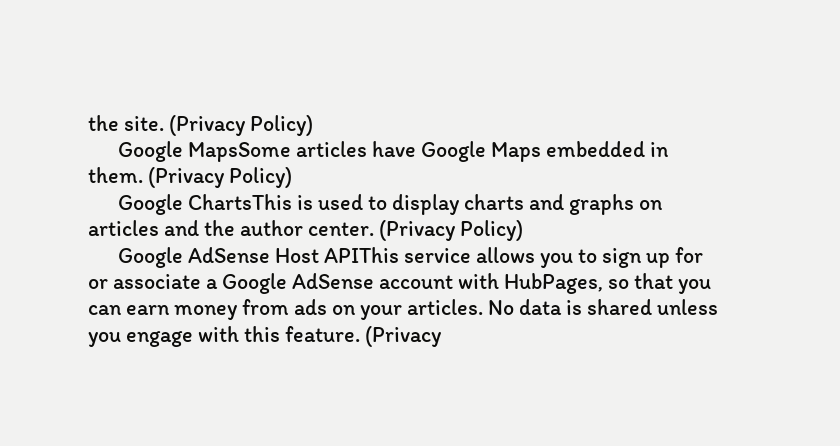the site. (Privacy Policy)
      Google MapsSome articles have Google Maps embedded in them. (Privacy Policy)
      Google ChartsThis is used to display charts and graphs on articles and the author center. (Privacy Policy)
      Google AdSense Host APIThis service allows you to sign up for or associate a Google AdSense account with HubPages, so that you can earn money from ads on your articles. No data is shared unless you engage with this feature. (Privacy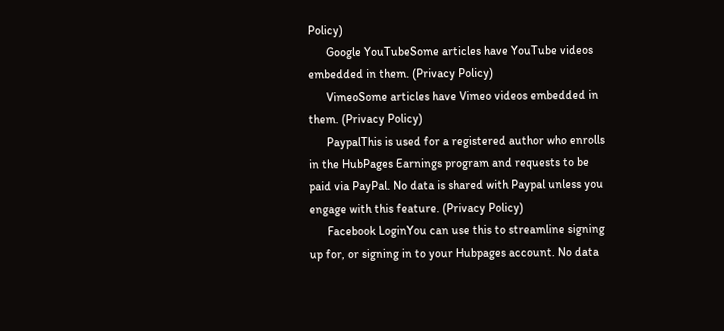Policy)
      Google YouTubeSome articles have YouTube videos embedded in them. (Privacy Policy)
      VimeoSome articles have Vimeo videos embedded in them. (Privacy Policy)
      PaypalThis is used for a registered author who enrolls in the HubPages Earnings program and requests to be paid via PayPal. No data is shared with Paypal unless you engage with this feature. (Privacy Policy)
      Facebook LoginYou can use this to streamline signing up for, or signing in to your Hubpages account. No data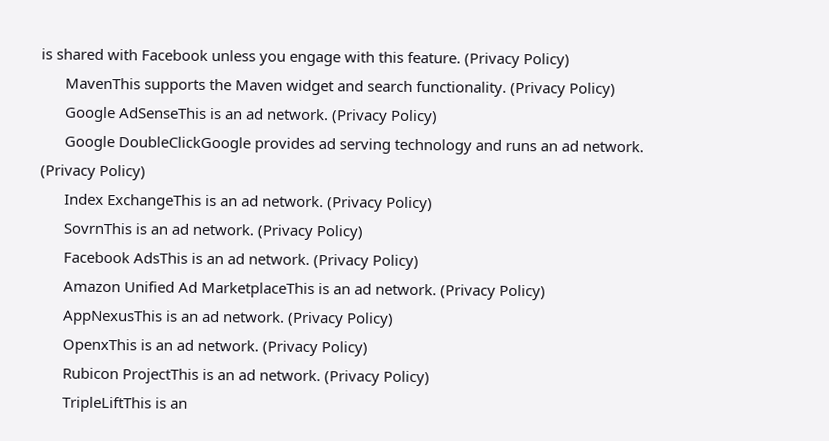is shared with Facebook unless you engage with this feature. (Privacy Policy)
      MavenThis supports the Maven widget and search functionality. (Privacy Policy)
      Google AdSenseThis is an ad network. (Privacy Policy)
      Google DoubleClickGoogle provides ad serving technology and runs an ad network. (Privacy Policy)
      Index ExchangeThis is an ad network. (Privacy Policy)
      SovrnThis is an ad network. (Privacy Policy)
      Facebook AdsThis is an ad network. (Privacy Policy)
      Amazon Unified Ad MarketplaceThis is an ad network. (Privacy Policy)
      AppNexusThis is an ad network. (Privacy Policy)
      OpenxThis is an ad network. (Privacy Policy)
      Rubicon ProjectThis is an ad network. (Privacy Policy)
      TripleLiftThis is an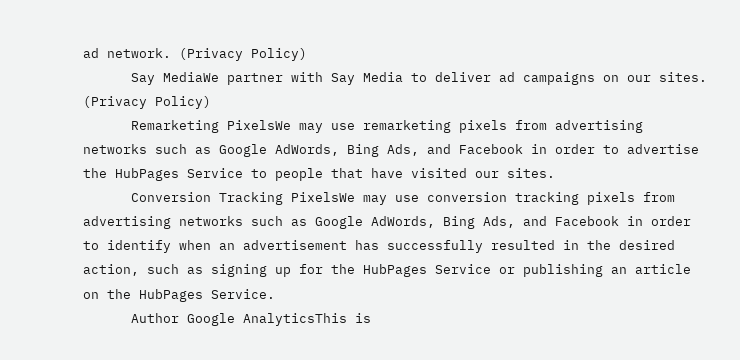ad network. (Privacy Policy)
      Say MediaWe partner with Say Media to deliver ad campaigns on our sites. (Privacy Policy)
      Remarketing PixelsWe may use remarketing pixels from advertising networks such as Google AdWords, Bing Ads, and Facebook in order to advertise the HubPages Service to people that have visited our sites.
      Conversion Tracking PixelsWe may use conversion tracking pixels from advertising networks such as Google AdWords, Bing Ads, and Facebook in order to identify when an advertisement has successfully resulted in the desired action, such as signing up for the HubPages Service or publishing an article on the HubPages Service.
      Author Google AnalyticsThis is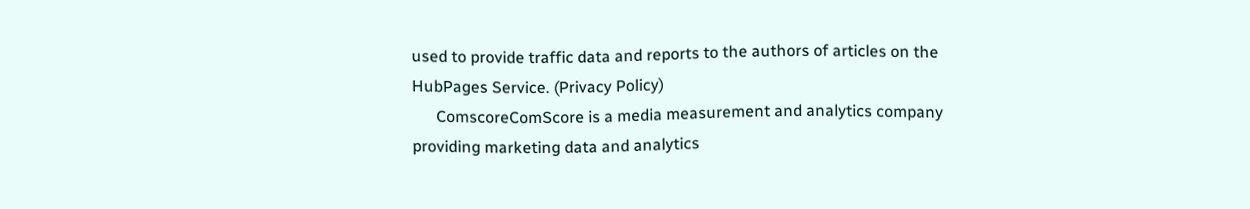used to provide traffic data and reports to the authors of articles on the HubPages Service. (Privacy Policy)
      ComscoreComScore is a media measurement and analytics company providing marketing data and analytics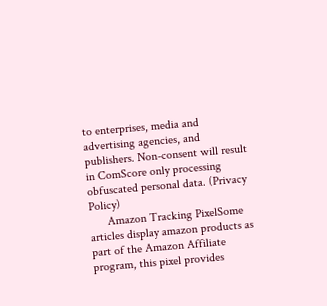to enterprises, media and advertising agencies, and publishers. Non-consent will result in ComScore only processing obfuscated personal data. (Privacy Policy)
      Amazon Tracking PixelSome articles display amazon products as part of the Amazon Affiliate program, this pixel provides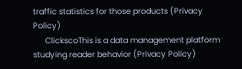traffic statistics for those products (Privacy Policy)
      ClickscoThis is a data management platform studying reader behavior (Privacy Policy)